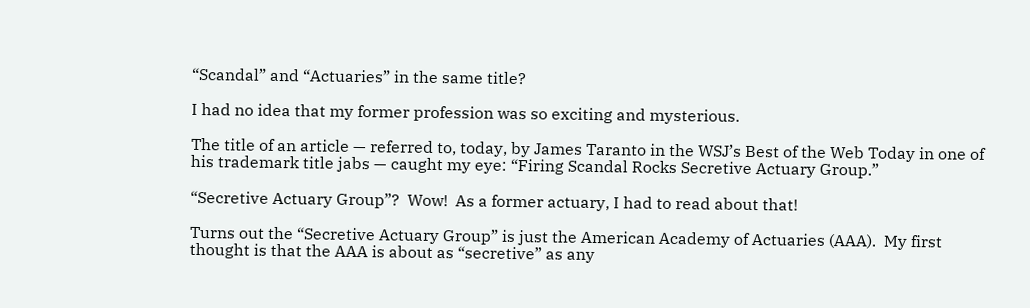“Scandal” and “Actuaries” in the same title?

I had no idea that my former profession was so exciting and mysterious.

The title of an article — referred to, today, by James Taranto in the WSJ’s Best of the Web Today in one of his trademark title jabs — caught my eye: “Firing Scandal Rocks Secretive Actuary Group.”

“Secretive Actuary Group”?  Wow!  As a former actuary, I had to read about that!

Turns out the “Secretive Actuary Group” is just the American Academy of Actuaries (AAA).  My first thought is that the AAA is about as “secretive” as any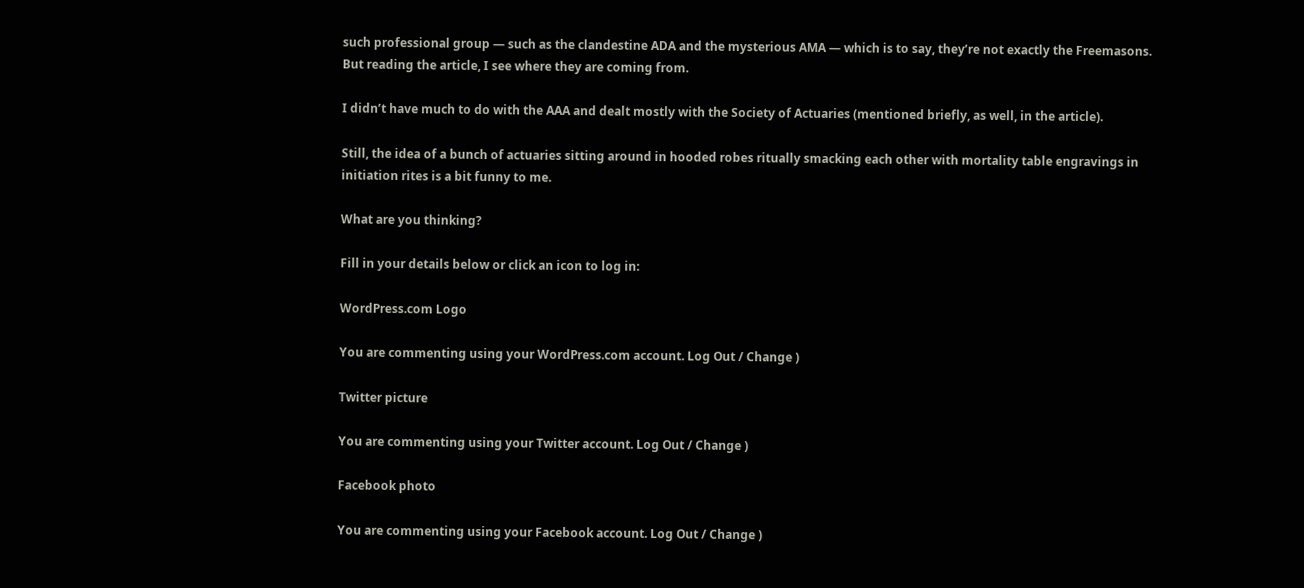such professional group — such as the clandestine ADA and the mysterious AMA — which is to say, they’re not exactly the Freemasons.  But reading the article, I see where they are coming from.

I didn’t have much to do with the AAA and dealt mostly with the Society of Actuaries (mentioned briefly, as well, in the article).

Still, the idea of a bunch of actuaries sitting around in hooded robes ritually smacking each other with mortality table engravings in initiation rites is a bit funny to me.

What are you thinking?

Fill in your details below or click an icon to log in:

WordPress.com Logo

You are commenting using your WordPress.com account. Log Out / Change )

Twitter picture

You are commenting using your Twitter account. Log Out / Change )

Facebook photo

You are commenting using your Facebook account. Log Out / Change )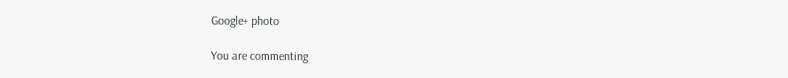Google+ photo

You are commenting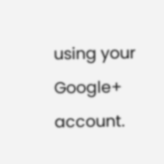using your Google+ account.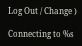Log Out / Change )

Connecting to %s